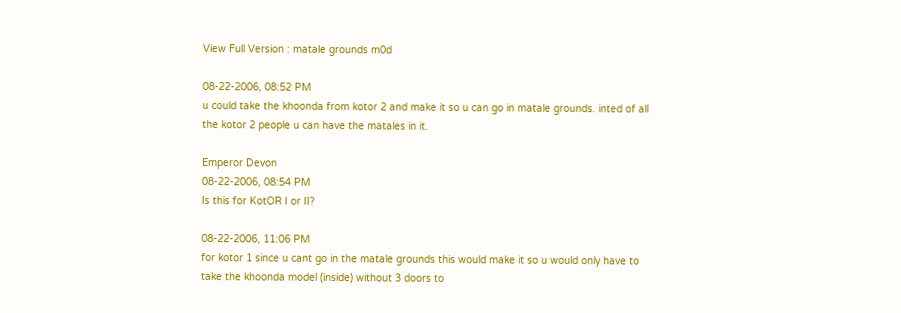View Full Version : matale grounds m0d

08-22-2006, 08:52 PM
u could take the khoonda from kotor 2 and make it so u can go in matale grounds. inted of all the kotor 2 people u can have the matales in it.

Emperor Devon
08-22-2006, 08:54 PM
Is this for KotOR I or II?

08-22-2006, 11:06 PM
for kotor 1 since u cant go in the matale grounds this would make it so u would only have to take the khoonda model (inside) without 3 doors to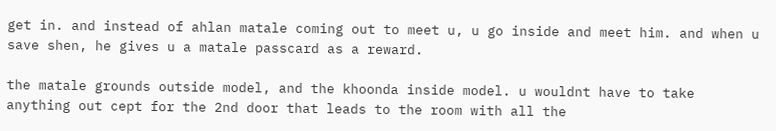get in. and instead of ahlan matale coming out to meet u, u go inside and meet him. and when u save shen, he gives u a matale passcard as a reward.

the matale grounds outside model, and the khoonda inside model. u wouldnt have to take anything out cept for the 2nd door that leads to the room with all the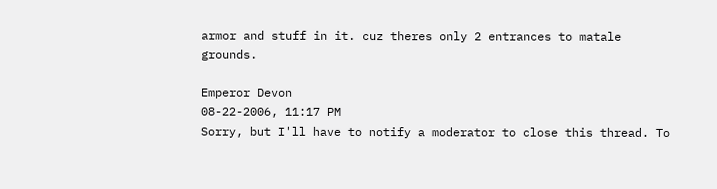armor and stuff in it. cuz theres only 2 entrances to matale grounds.

Emperor Devon
08-22-2006, 11:17 PM
Sorry, but I'll have to notify a moderator to close this thread. To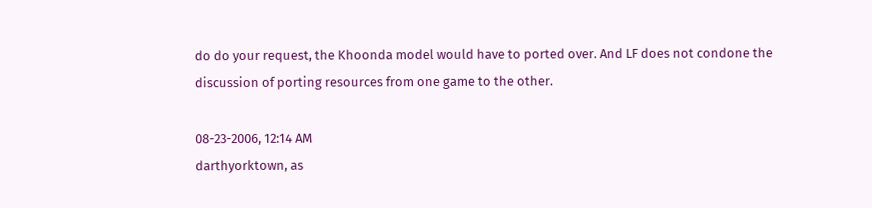do do your request, the Khoonda model would have to ported over. And LF does not condone the discussion of porting resources from one game to the other.

08-23-2006, 12:14 AM
darthyorktown, as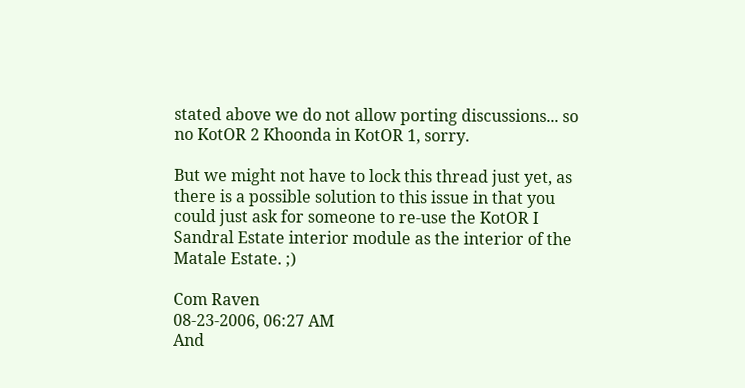stated above we do not allow porting discussions... so no KotOR 2 Khoonda in KotOR 1, sorry.

But we might not have to lock this thread just yet, as there is a possible solution to this issue in that you could just ask for someone to re-use the KotOR I Sandral Estate interior module as the interior of the Matale Estate. ;)

Com Raven
08-23-2006, 06:27 AM
And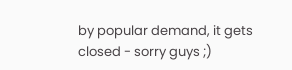by popular demand, it gets closed - sorry guys ;)